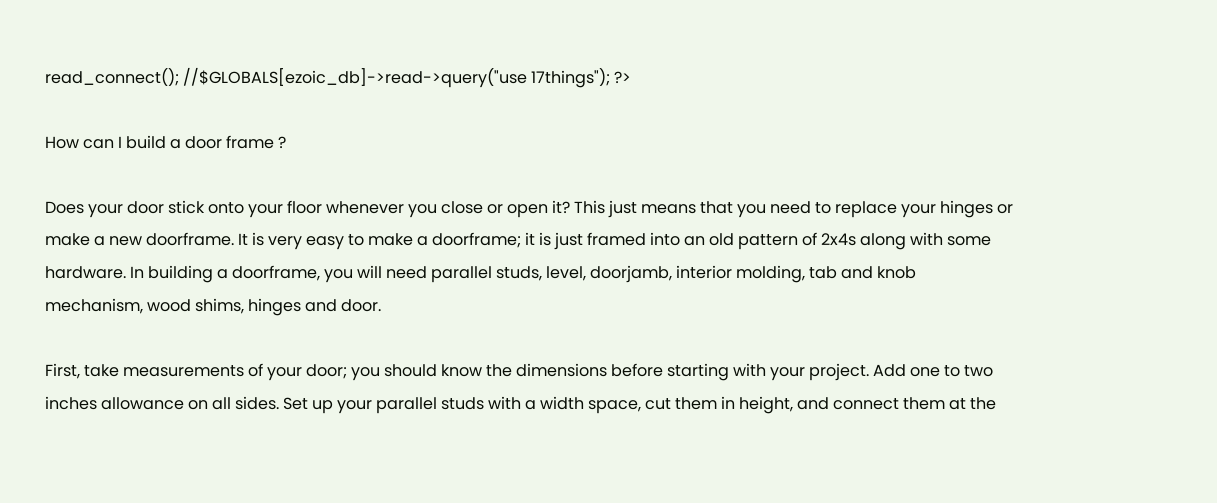read_connect(); //$GLOBALS[ezoic_db]->read->query("use 17things"); ?>

How can I build a door frame ?

Does your door stick onto your floor whenever you close or open it? This just means that you need to replace your hinges or make a new doorframe. It is very easy to make a doorframe; it is just framed into an old pattern of 2x4s along with some hardware. In building a doorframe, you will need parallel studs, level, doorjamb, interior molding, tab and knob mechanism, wood shims, hinges and door.

First, take measurements of your door; you should know the dimensions before starting with your project. Add one to two inches allowance on all sides. Set up your parallel studs with a width space, cut them in height, and connect them at the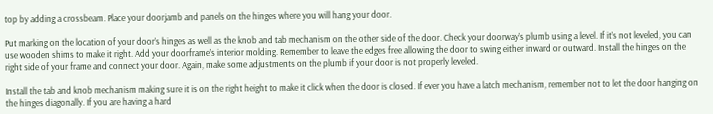top by adding a crossbeam. Place your doorjamb and panels on the hinges where you will hang your door.

Put marking on the location of your door’s hinges as well as the knob and tab mechanism on the other side of the door. Check your doorway’s plumb using a level. If it’s not leveled, you can use wooden shims to make it right. Add your doorframe’s interior molding. Remember to leave the edges free allowing the door to swing either inward or outward. Install the hinges on the right side of your frame and connect your door. Again, make some adjustments on the plumb if your door is not properly leveled.

Install the tab and knob mechanism making sure it is on the right height to make it click when the door is closed. If ever you have a latch mechanism, remember not to let the door hanging on the hinges diagonally. If you are having a hard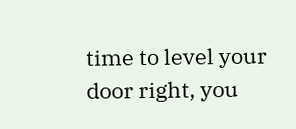time to level your door right, you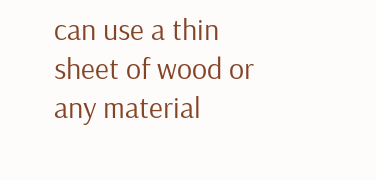can use a thin sheet of wood or any material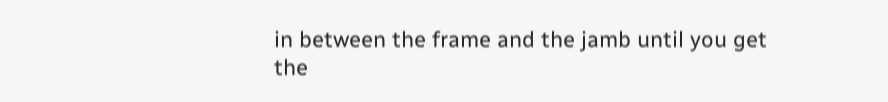in between the frame and the jamb until you get the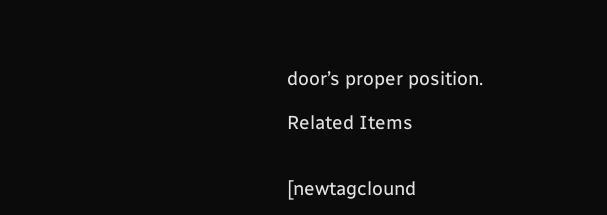door’s proper position.

Related Items


[newtagclound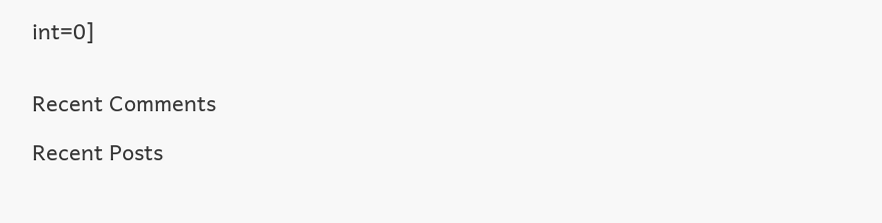int=0]


Recent Comments

Recent Posts